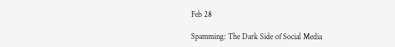Feb 28

Spamming: The Dark Side of Social Media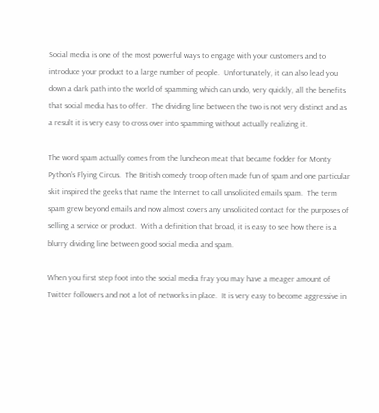Social media is one of the most powerful ways to engage with your customers and to introduce your product to a large number of people.  Unfortunately, it can also lead you down a dark path into the world of spamming which can undo, very quickly, all the benefits that social media has to offer.  The dividing line between the two is not very distinct and as a result it is very easy to cross over into spamming without actually realizing it.

The word spam actually comes from the luncheon meat that became fodder for Monty Python’s Flying Circus.  The British comedy troop often made fun of spam and one particular skit inspired the geeks that name the Internet to call unsolicited emails spam.  The term spam grew beyond emails and now almost covers any unsolicited contact for the purposes of selling a service or product.  With a definition that broad, it is easy to see how there is a blurry dividing line between good social media and spam.

When you first step foot into the social media fray you may have a meager amount of Twitter followers and not a lot of networks in place.  It is very easy to become aggressive in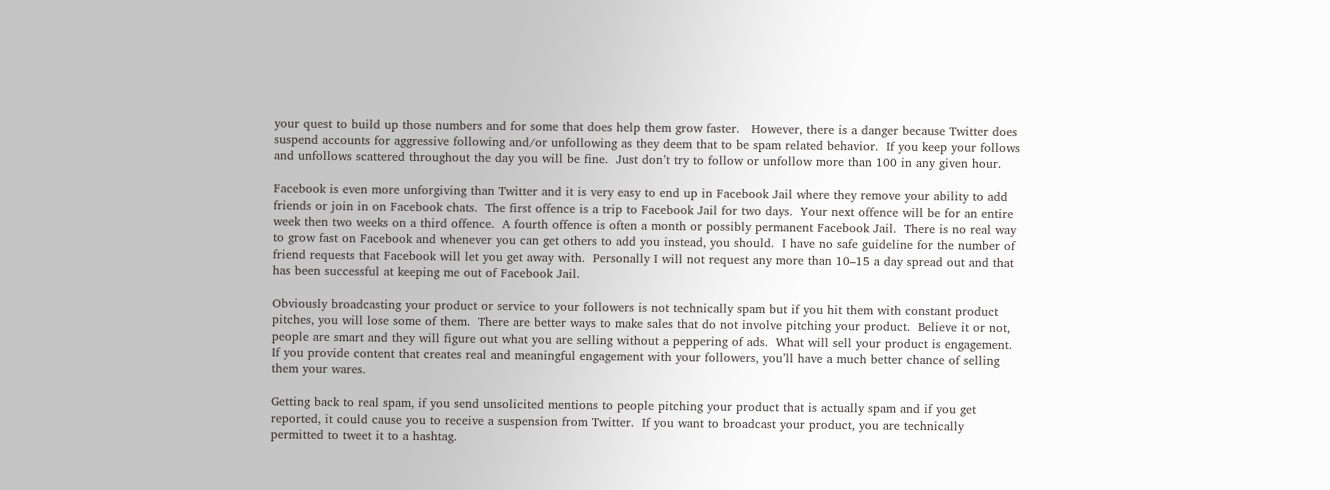your quest to build up those numbers and for some that does help them grow faster.   However, there is a danger because Twitter does suspend accounts for aggressive following and/or unfollowing as they deem that to be spam related behavior.  If you keep your follows and unfollows scattered throughout the day you will be fine.  Just don’t try to follow or unfollow more than 100 in any given hour.

Facebook is even more unforgiving than Twitter and it is very easy to end up in Facebook Jail where they remove your ability to add friends or join in on Facebook chats.  The first offence is a trip to Facebook Jail for two days.  Your next offence will be for an entire week then two weeks on a third offence.  A fourth offence is often a month or possibly permanent Facebook Jail.  There is no real way to grow fast on Facebook and whenever you can get others to add you instead, you should.  I have no safe guideline for the number of friend requests that Facebook will let you get away with.  Personally I will not request any more than 10–15 a day spread out and that has been successful at keeping me out of Facebook Jail.

Obviously broadcasting your product or service to your followers is not technically spam but if you hit them with constant product pitches, you will lose some of them.  There are better ways to make sales that do not involve pitching your product.  Believe it or not, people are smart and they will figure out what you are selling without a peppering of ads.  What will sell your product is engagement.  If you provide content that creates real and meaningful engagement with your followers, you’ll have a much better chance of selling them your wares.

Getting back to real spam, if you send unsolicited mentions to people pitching your product that is actually spam and if you get reported, it could cause you to receive a suspension from Twitter.  If you want to broadcast your product, you are technically permitted to tweet it to a hashtag.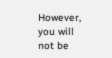However, you will not be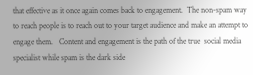that effective as it once again comes back to engagement.  The non-spam way to reach people is to reach out to your target audience and make an attempt to engage them.   Content and engagement is the path of the true  social media specialist while spam is the dark side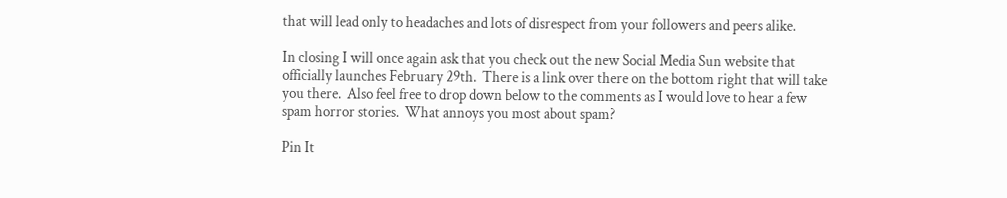that will lead only to headaches and lots of disrespect from your followers and peers alike.

In closing I will once again ask that you check out the new Social Media Sun website that officially launches February 29th.  There is a link over there on the bottom right that will take you there.  Also feel free to drop down below to the comments as I would love to hear a few spam horror stories.  What annoys you most about spam?

Pin It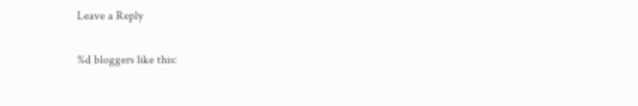Leave a Reply

%d bloggers like this: